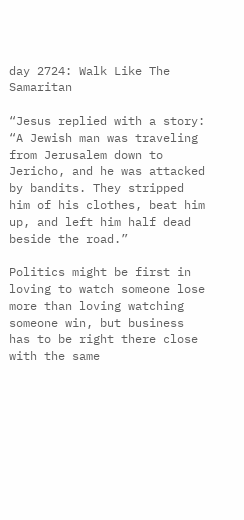day 2724: Walk Like The Samaritan

“Jesus replied with a story: “A Jewish man was traveling from Jerusalem down to Jericho, and he was attacked by bandits. They stripped him of his clothes, beat him up, and left him half dead beside the road.”

Politics might be first in loving to watch someone lose more than loving watching someone win, but business has to be right there close with the same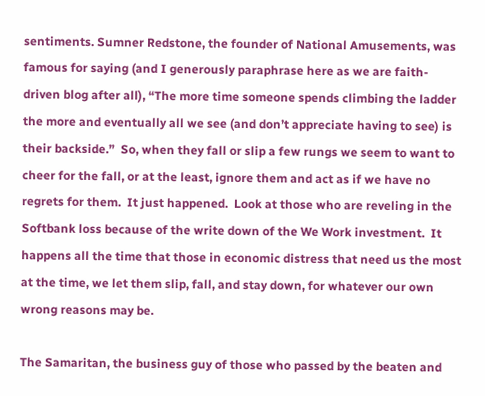sentiments. Sumner Redstone, the founder of National Amusements, was famous for saying (and I generously paraphrase here as we are faith-driven blog after all), “The more time someone spends climbing the ladder the more and eventually all we see (and don’t appreciate having to see) is their backside.”  So, when they fall or slip a few rungs we seem to want to cheer for the fall, or at the least, ignore them and act as if we have no regrets for them.  It just happened.  Look at those who are reveling in the Softbank loss because of the write down of the We Work investment.  It happens all the time that those in economic distress that need us the most at the time, we let them slip, fall, and stay down, for whatever our own wrong reasons may be.

The Samaritan, the business guy of those who passed by the beaten and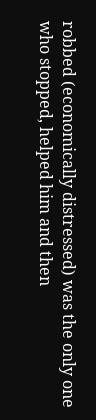robbed (economically distressed) was the only one who stopped, helped him and then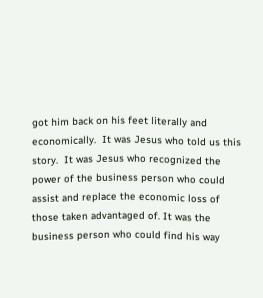got him back on his feet literally and economically.  It was Jesus who told us this story.  It was Jesus who recognized the power of the business person who could assist and replace the economic loss of those taken advantaged of. It was the business person who could find his way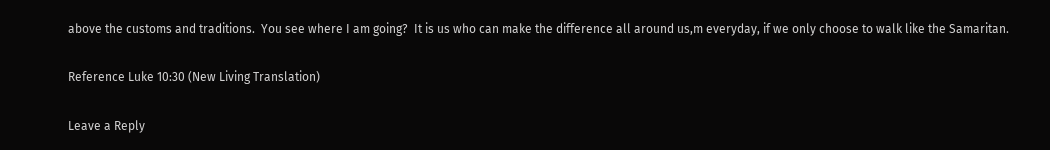above the customs and traditions.  You see where I am going?  It is us who can make the difference all around us,m everyday, if we only choose to walk like the Samaritan.

Reference Luke 10:30 (New Living Translation)

Leave a Reply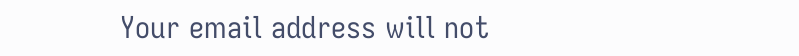Your email address will not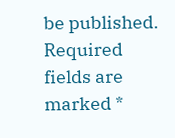be published. Required fields are marked *